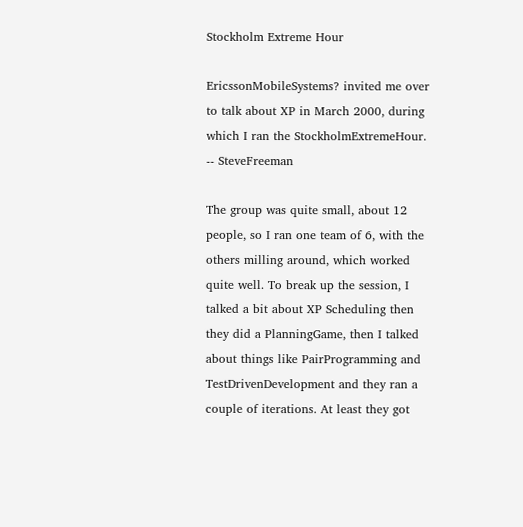Stockholm Extreme Hour

EricssonMobileSystems? invited me over to talk about XP in March 2000, during which I ran the StockholmExtremeHour. -- SteveFreeman

The group was quite small, about 12 people, so I ran one team of 6, with the others milling around, which worked quite well. To break up the session, I talked a bit about XP Scheduling then they did a PlanningGame, then I talked about things like PairProgramming and TestDrivenDevelopment and they ran a couple of iterations. At least they got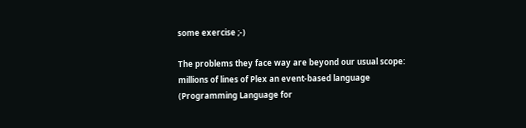some exercise ;-)

The problems they face way are beyond our usual scope: millions of lines of Plex an event-based language (Programming Language for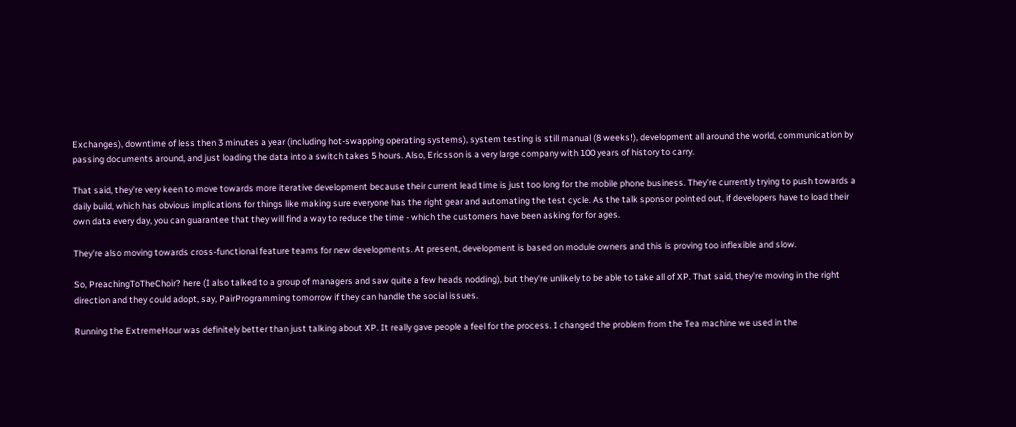Exchanges), downtime of less then 3 minutes a year (including hot-swapping operating systems), system testing is still manual (8 weeks!), development all around the world, communication by passing documents around, and just loading the data into a switch takes 5 hours. Also, Ericsson is a very large company with 100 years of history to carry.

That said, they're very keen to move towards more iterative development because their current lead time is just too long for the mobile phone business. They're currently trying to push towards a daily build, which has obvious implications for things like making sure everyone has the right gear and automating the test cycle. As the talk sponsor pointed out, if developers have to load their own data every day, you can guarantee that they will find a way to reduce the time - which the customers have been asking for for ages.

They're also moving towards cross-functional feature teams for new developments. At present, development is based on module owners and this is proving too inflexible and slow.

So, PreachingToTheChoir? here (I also talked to a group of managers and saw quite a few heads nodding), but they're unlikely to be able to take all of XP. That said, they're moving in the right direction and they could adopt, say, PairProgramming tomorrow if they can handle the social issues.

Running the ExtremeHour was definitely better than just talking about XP. It really gave people a feel for the process. I changed the problem from the Tea machine we used in the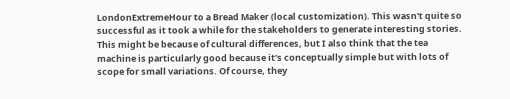LondonExtremeHour to a Bread Maker (local customization). This wasn't quite so successful as it took a while for the stakeholders to generate interesting stories. This might be because of cultural differences, but I also think that the tea machine is particularly good because it's conceptually simple but with lots of scope for small variations. Of course, they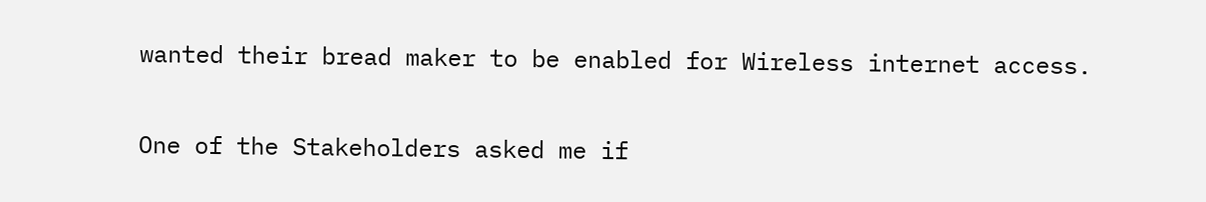wanted their bread maker to be enabled for Wireless internet access.

One of the Stakeholders asked me if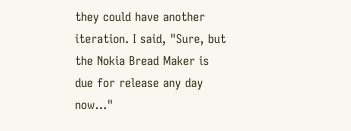they could have another iteration. I said, "Sure, but the Nokia Bread Maker is due for release any day now..."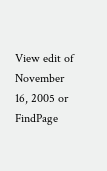View edit of November 16, 2005 or FindPage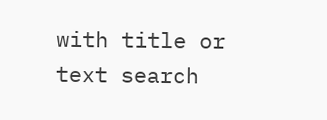with title or text search